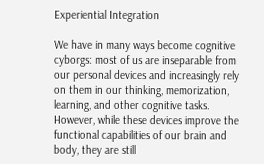Experiential Integration

We have in many ways become cognitive cyborgs: most of us are inseparable from our personal devices and increasingly rely on them in our thinking, memorization, learning, and other cognitive tasks. However, while these devices improve the functional capabilities of our brain and body, they are still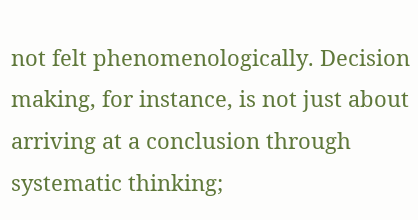not felt phenomenologically. Decision making, for instance, is not just about arriving at a conclusion through systematic thinking;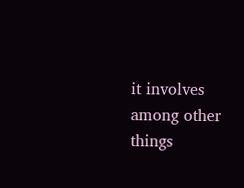it involves among other things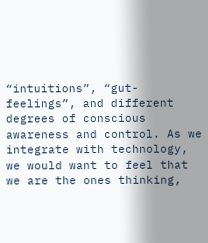“intuitions”, “gut-feelings”, and different degrees of conscious awareness and control. As we integrate with technology, we would want to feel that we are the ones thinking,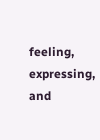feeling, expressing, and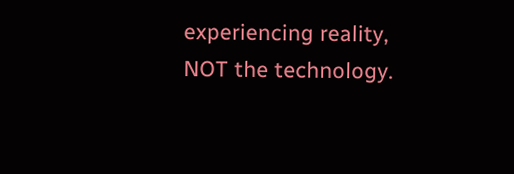experiencing reality, NOT the technology.